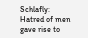Schlafly: Hatred of men gave rise to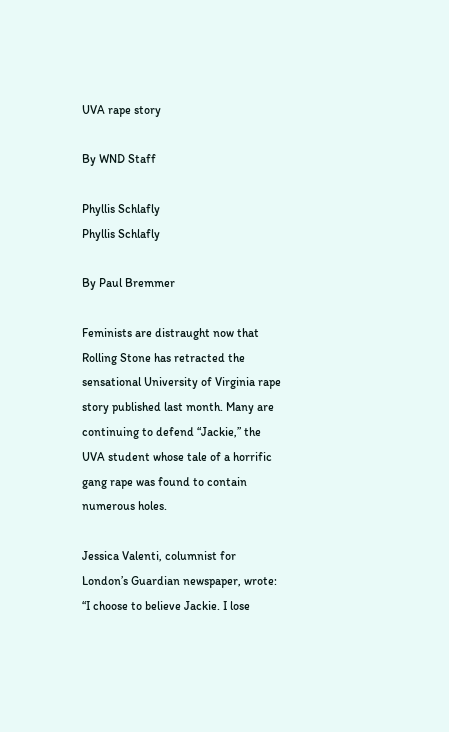UVA rape story

By WND Staff

Phyllis Schlafly
Phyllis Schlafly

By Paul Bremmer

Feminists are distraught now that Rolling Stone has retracted the sensational University of Virginia rape story published last month. Many are continuing to defend “Jackie,” the UVA student whose tale of a horrific gang rape was found to contain numerous holes.

Jessica Valenti, columnist for London’s Guardian newspaper, wrote: “I choose to believe Jackie. I lose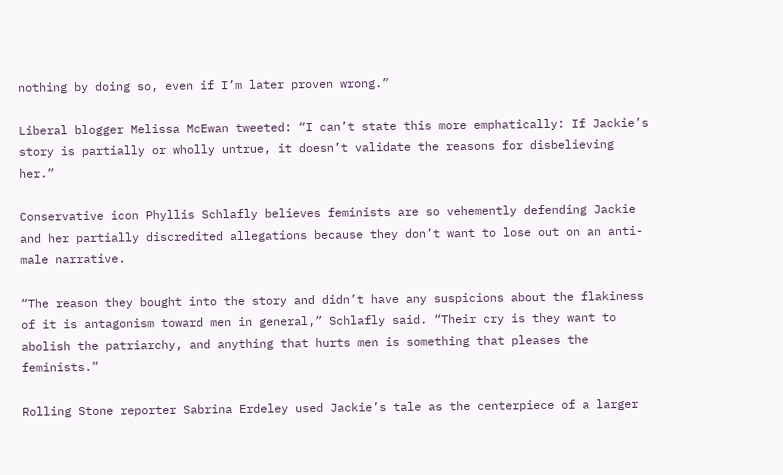nothing by doing so, even if I’m later proven wrong.”

Liberal blogger Melissa McEwan tweeted: “I can’t state this more emphatically: If Jackie’s story is partially or wholly untrue, it doesn’t validate the reasons for disbelieving her.”

Conservative icon Phyllis Schlafly believes feminists are so vehemently defending Jackie and her partially discredited allegations because they don’t want to lose out on an anti-male narrative.

“The reason they bought into the story and didn’t have any suspicions about the flakiness of it is antagonism toward men in general,” Schlafly said. “Their cry is they want to abolish the patriarchy, and anything that hurts men is something that pleases the feminists.”

Rolling Stone reporter Sabrina Erdeley used Jackie’s tale as the centerpiece of a larger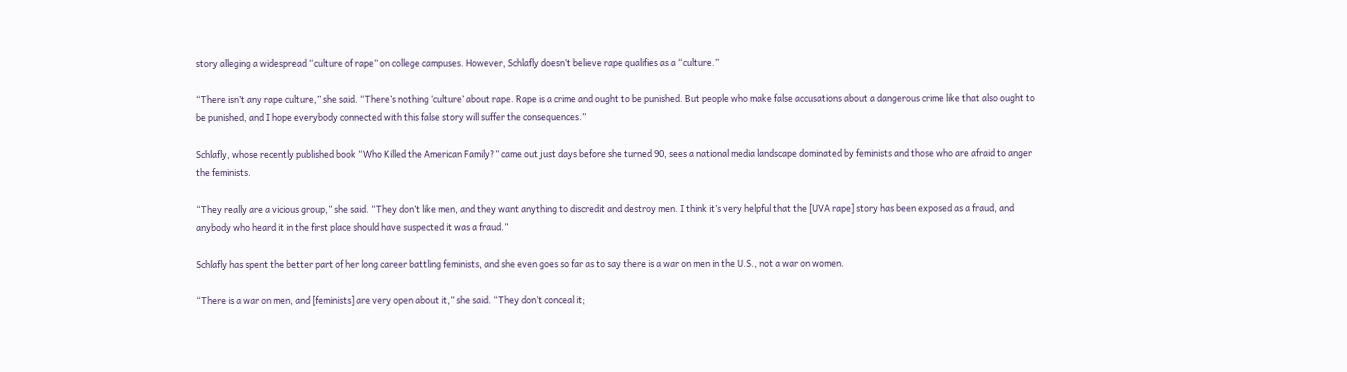story alleging a widespread “culture of rape” on college campuses. However, Schlafly doesn’t believe rape qualifies as a “culture.”

“There isn’t any rape culture,” she said. “There’s nothing ‘culture’ about rape. Rape is a crime and ought to be punished. But people who make false accusations about a dangerous crime like that also ought to be punished, and I hope everybody connected with this false story will suffer the consequences.”

Schlafly, whose recently published book “Who Killed the American Family?” came out just days before she turned 90, sees a national media landscape dominated by feminists and those who are afraid to anger the feminists.

“They really are a vicious group,” she said. “They don’t like men, and they want anything to discredit and destroy men. I think it’s very helpful that the [UVA rape] story has been exposed as a fraud, and anybody who heard it in the first place should have suspected it was a fraud.”

Schlafly has spent the better part of her long career battling feminists, and she even goes so far as to say there is a war on men in the U.S., not a war on women.

“There is a war on men, and [feminists] are very open about it,” she said. “They don’t conceal it;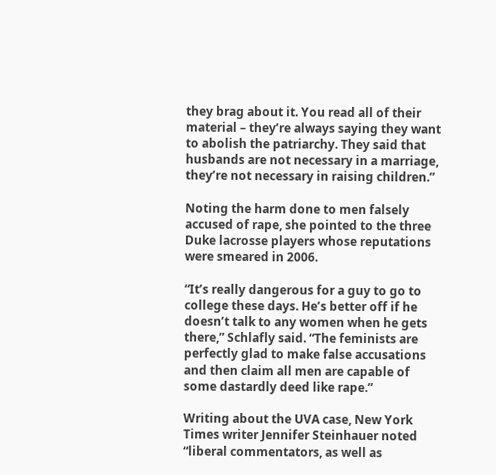they brag about it. You read all of their material – they’re always saying they want to abolish the patriarchy. They said that husbands are not necessary in a marriage, they’re not necessary in raising children.”

Noting the harm done to men falsely accused of rape, she pointed to the three Duke lacrosse players whose reputations were smeared in 2006.

“It’s really dangerous for a guy to go to college these days. He’s better off if he doesn’t talk to any women when he gets there,” Schlafly said. “The feminists are perfectly glad to make false accusations and then claim all men are capable of some dastardly deed like rape.”

Writing about the UVA case, New York Times writer Jennifer Steinhauer noted “liberal commentators, as well as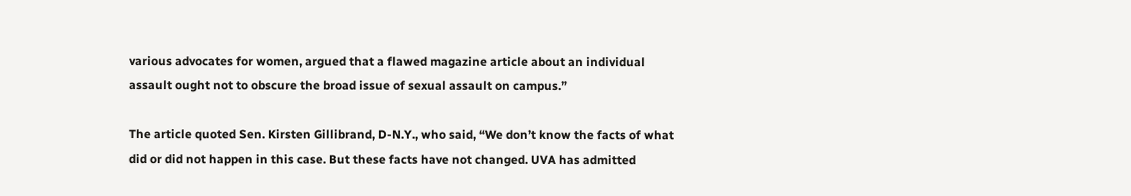various advocates for women, argued that a flawed magazine article about an individual assault ought not to obscure the broad issue of sexual assault on campus.”

The article quoted Sen. Kirsten Gillibrand, D-N.Y., who said, “We don’t know the facts of what did or did not happen in this case. But these facts have not changed. UVA has admitted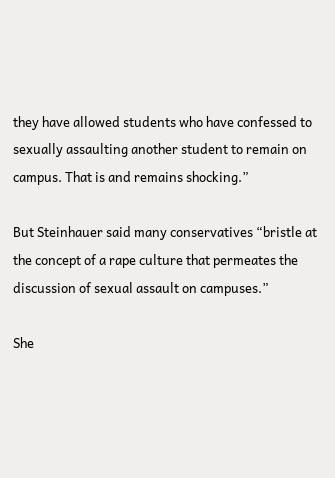they have allowed students who have confessed to sexually assaulting another student to remain on campus. That is and remains shocking.”

But Steinhauer said many conservatives “bristle at the concept of a rape culture that permeates the discussion of sexual assault on campuses.”

She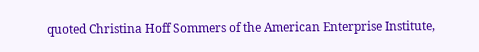quoted Christina Hoff Sommers of the American Enterprise Institute,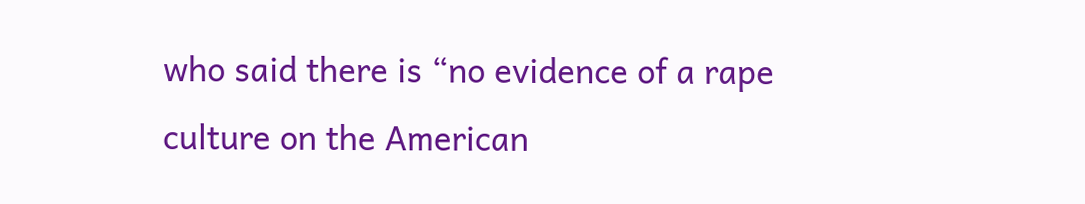who said there is “no evidence of a rape culture on the American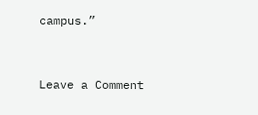campus.”


Leave a Comment